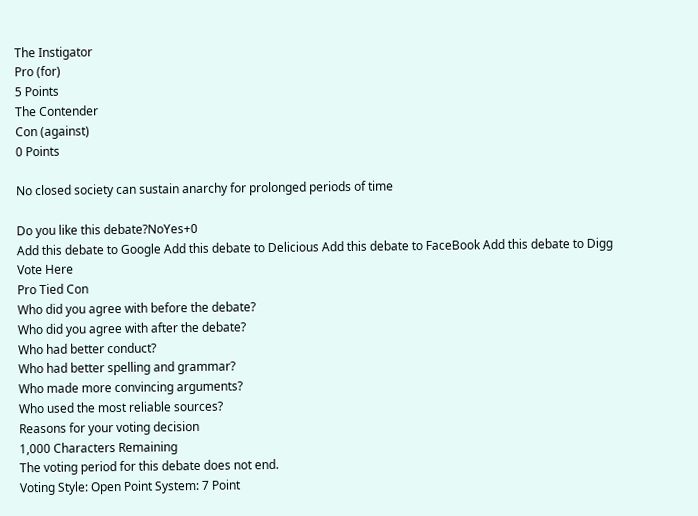The Instigator
Pro (for)
5 Points
The Contender
Con (against)
0 Points

No closed society can sustain anarchy for prolonged periods of time

Do you like this debate?NoYes+0
Add this debate to Google Add this debate to Delicious Add this debate to FaceBook Add this debate to Digg
Vote Here
Pro Tied Con
Who did you agree with before the debate?
Who did you agree with after the debate?
Who had better conduct?
Who had better spelling and grammar?
Who made more convincing arguments?
Who used the most reliable sources?
Reasons for your voting decision
1,000 Characters Remaining
The voting period for this debate does not end.
Voting Style: Open Point System: 7 Point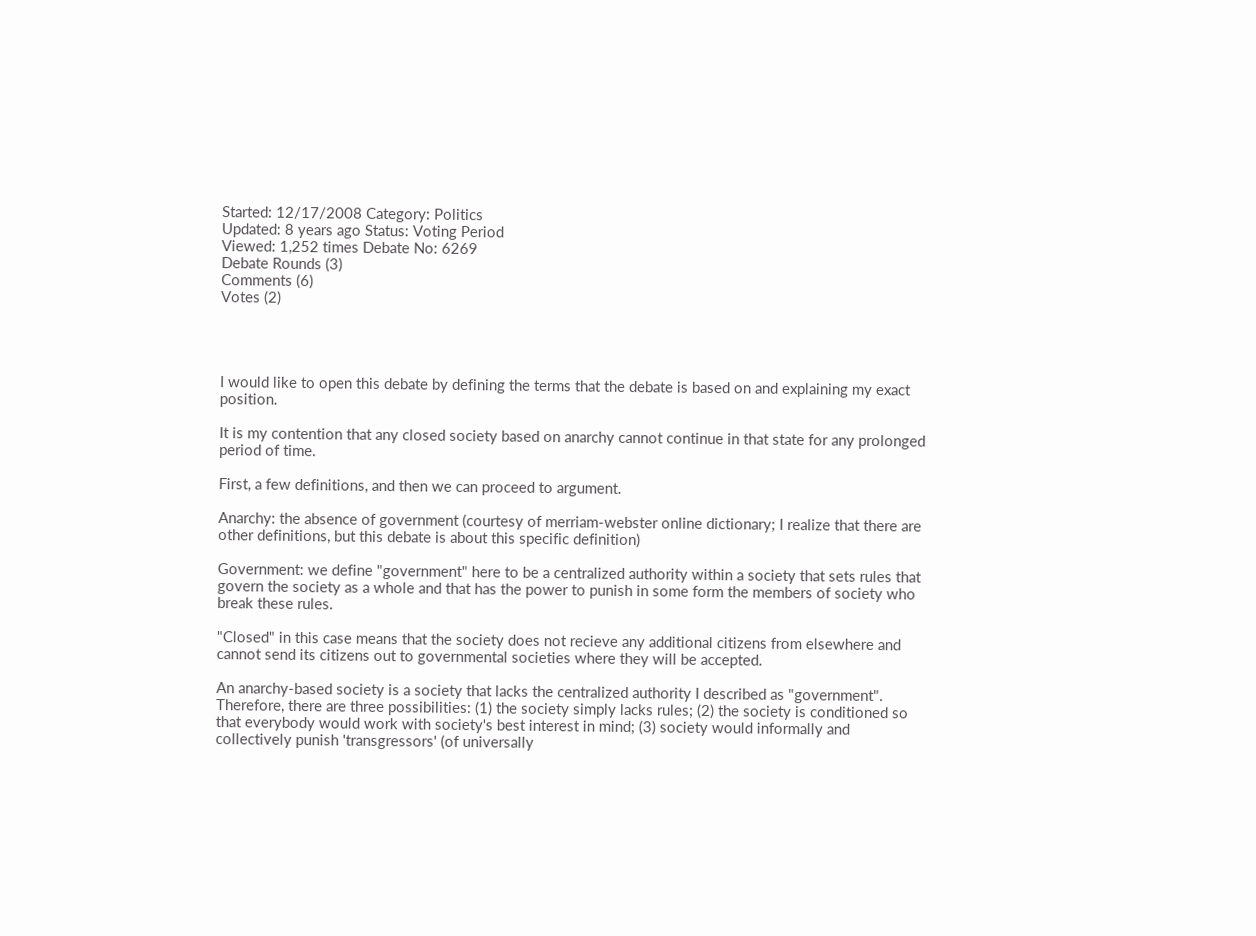Started: 12/17/2008 Category: Politics
Updated: 8 years ago Status: Voting Period
Viewed: 1,252 times Debate No: 6269
Debate Rounds (3)
Comments (6)
Votes (2)




I would like to open this debate by defining the terms that the debate is based on and explaining my exact position.

It is my contention that any closed society based on anarchy cannot continue in that state for any prolonged period of time.

First, a few definitions, and then we can proceed to argument.

Anarchy: the absence of government (courtesy of merriam-webster online dictionary; I realize that there are other definitions, but this debate is about this specific definition)

Government: we define "government" here to be a centralized authority within a society that sets rules that govern the society as a whole and that has the power to punish in some form the members of society who break these rules.

"Closed" in this case means that the society does not recieve any additional citizens from elsewhere and cannot send its citizens out to governmental societies where they will be accepted.

An anarchy-based society is a society that lacks the centralized authority I described as "government". Therefore, there are three possibilities: (1) the society simply lacks rules; (2) the society is conditioned so that everybody would work with society's best interest in mind; (3) society would informally and collectively punish 'transgressors' (of universally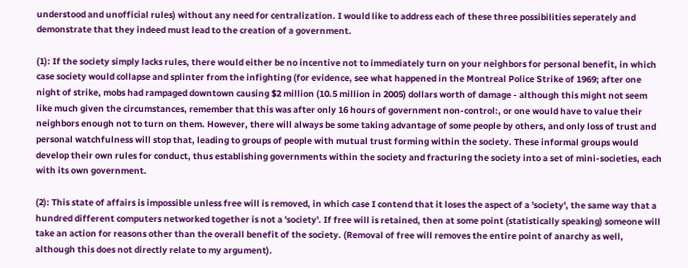understood and unofficial rules) without any need for centralization. I would like to address each of these three possibilities seperately and demonstrate that they indeed must lead to the creation of a government.

(1): If the society simply lacks rules, there would either be no incentive not to immediately turn on your neighbors for personal benefit, in which case society would collapse and splinter from the infighting (for evidence, see what happened in the Montreal Police Strike of 1969; after one night of strike, mobs had rampaged downtown causing $2 million (10.5 million in 2005) dollars worth of damage - although this might not seem like much given the circumstances, remember that this was after only 16 hours of government non-control:, or one would have to value their neighbors enough not to turn on them. However, there will always be some taking advantage of some people by others, and only loss of trust and personal watchfulness will stop that, leading to groups of people with mutual trust forming within the society. These informal groups would develop their own rules for conduct, thus establishing governments within the society and fracturing the society into a set of mini-societies, each with its own government.

(2): This state of affairs is impossible unless free will is removed, in which case I contend that it loses the aspect of a 'society', the same way that a hundred different computers networked together is not a 'society'. If free will is retained, then at some point (statistically speaking) someone will take an action for reasons other than the overall benefit of the society. (Removal of free will removes the entire point of anarchy as well, although this does not directly relate to my argument).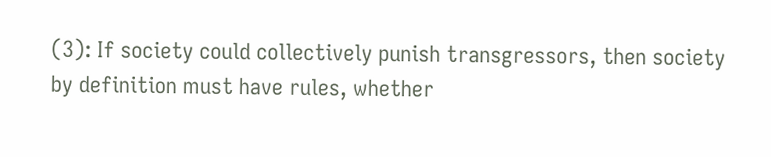(3): If society could collectively punish transgressors, then society by definition must have rules, whether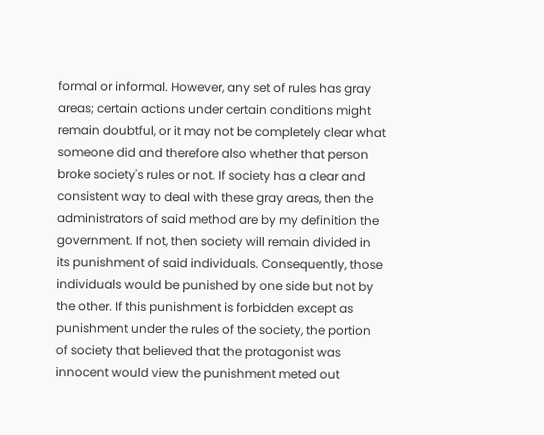formal or informal. However, any set of rules has gray areas; certain actions under certain conditions might remain doubtful, or it may not be completely clear what someone did and therefore also whether that person broke society's rules or not. If society has a clear and consistent way to deal with these gray areas, then the administrators of said method are by my definition the government. If not, then society will remain divided in its punishment of said individuals. Consequently, those individuals would be punished by one side but not by the other. If this punishment is forbidden except as punishment under the rules of the society, the portion of society that believed that the protagonist was innocent would view the punishment meted out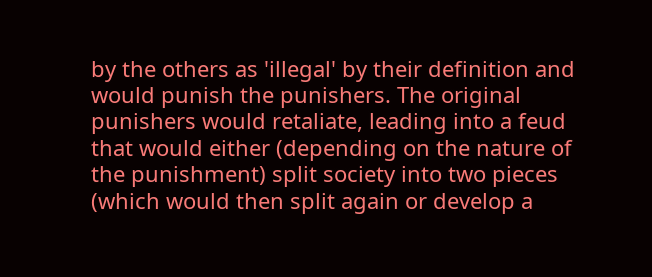by the others as 'illegal' by their definition and would punish the punishers. The original punishers would retaliate, leading into a feud that would either (depending on the nature of the punishment) split society into two pieces (which would then split again or develop a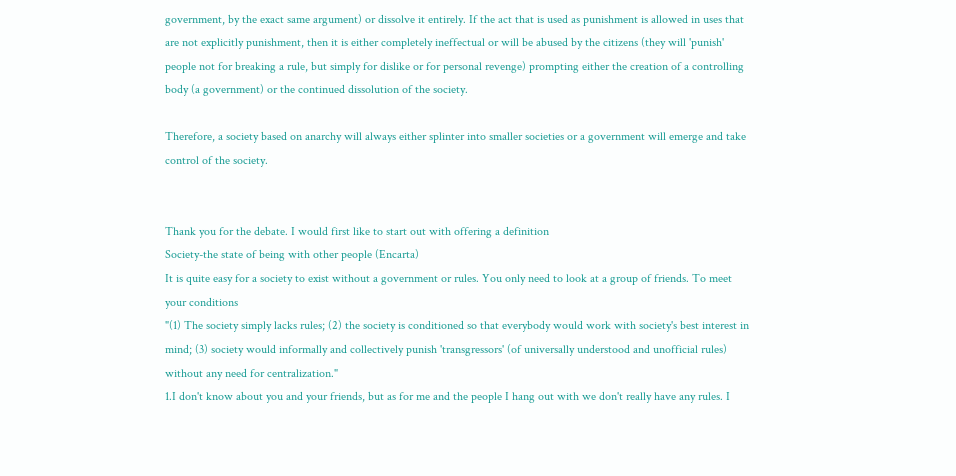government, by the exact same argument) or dissolve it entirely. If the act that is used as punishment is allowed in uses that are not explicitly punishment, then it is either completely ineffectual or will be abused by the citizens (they will 'punish' people not for breaking a rule, but simply for dislike or for personal revenge) prompting either the creation of a controlling body (a government) or the continued dissolution of the society.

Therefore, a society based on anarchy will always either splinter into smaller societies or a government will emerge and take control of the society.


Thank you for the debate. I would first like to start out with offering a definition
Society-the state of being with other people (Encarta)
It is quite easy for a society to exist without a government or rules. You only need to look at a group of friends. To meet your conditions
"(1) The society simply lacks rules; (2) the society is conditioned so that everybody would work with society's best interest in mind; (3) society would informally and collectively punish 'transgressors' (of universally understood and unofficial rules) without any need for centralization."
1.I don't know about you and your friends, but as for me and the people I hang out with we don't really have any rules. I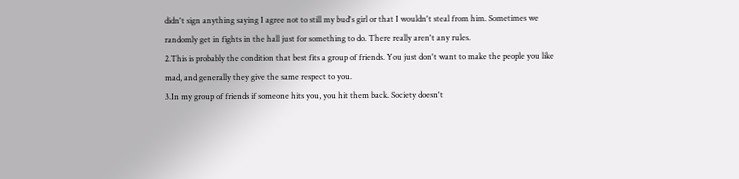didn't sign anything saying I agree not to still my bud's girl or that I wouldn't steal from him. Sometimes we randomly get in fights in the hall just for something to do. There really aren't any rules.
2.This is probably the condition that best fits a group of friends. You just don't want to make the people you like mad, and generally they give the same respect to you.
3.In my group of friends if someone hits you, you hit them back. Society doesn't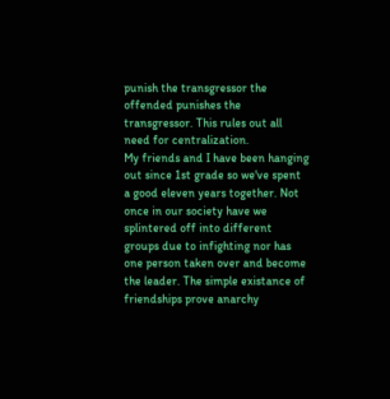punish the transgressor the offended punishes the transgressor. This rules out all need for centralization.
My friends and I have been hanging out since 1st grade so we've spent a good eleven years together. Not once in our society have we splintered off into different groups due to infighting nor has one person taken over and become the leader. The simple existance of friendships prove anarchy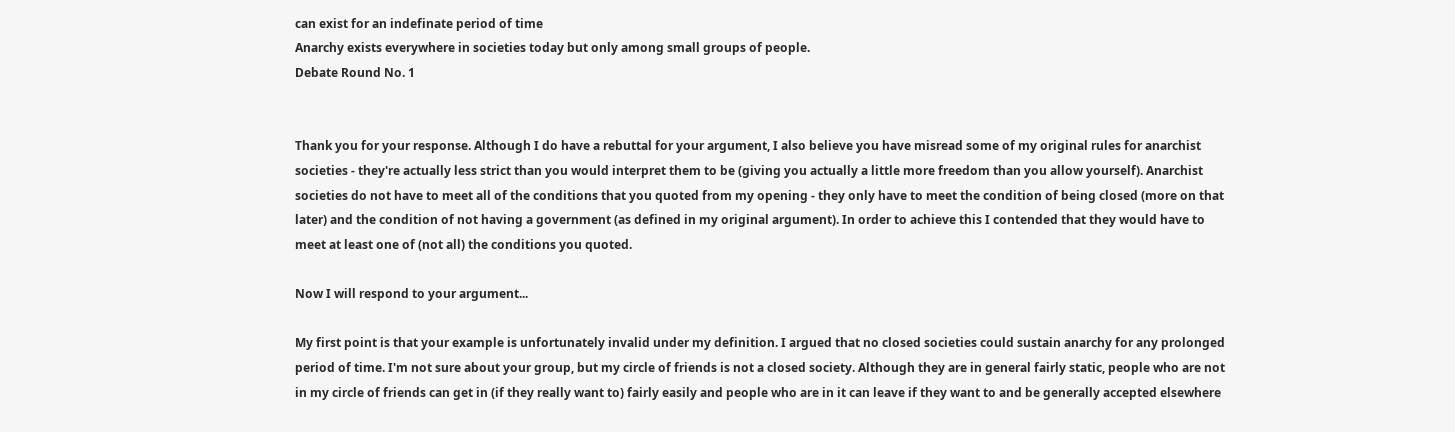can exist for an indefinate period of time
Anarchy exists everywhere in societies today but only among small groups of people.
Debate Round No. 1


Thank you for your response. Although I do have a rebuttal for your argument, I also believe you have misread some of my original rules for anarchist societies - they're actually less strict than you would interpret them to be (giving you actually a little more freedom than you allow yourself). Anarchist societies do not have to meet all of the conditions that you quoted from my opening - they only have to meet the condition of being closed (more on that later) and the condition of not having a government (as defined in my original argument). In order to achieve this I contended that they would have to meet at least one of (not all) the conditions you quoted.

Now I will respond to your argument...

My first point is that your example is unfortunately invalid under my definition. I argued that no closed societies could sustain anarchy for any prolonged period of time. I'm not sure about your group, but my circle of friends is not a closed society. Although they are in general fairly static, people who are not in my circle of friends can get in (if they really want to) fairly easily and people who are in it can leave if they want to and be generally accepted elsewhere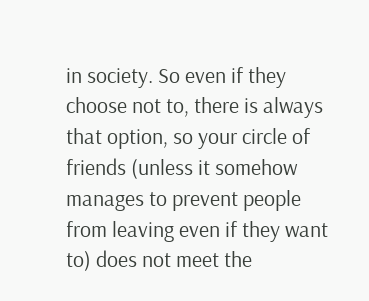in society. So even if they choose not to, there is always that option, so your circle of friends (unless it somehow manages to prevent people from leaving even if they want to) does not meet the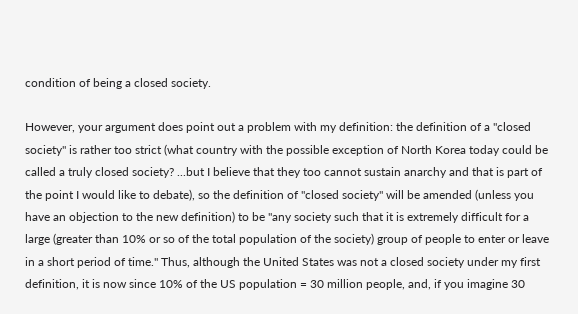condition of being a closed society.

However, your argument does point out a problem with my definition: the definition of a "closed society" is rather too strict (what country with the possible exception of North Korea today could be called a truly closed society? ...but I believe that they too cannot sustain anarchy and that is part of the point I would like to debate), so the definition of "closed society" will be amended (unless you have an objection to the new definition) to be "any society such that it is extremely difficult for a large (greater than 10% or so of the total population of the society) group of people to enter or leave in a short period of time." Thus, although the United States was not a closed society under my first definition, it is now since 10% of the US population = 30 million people, and, if you imagine 30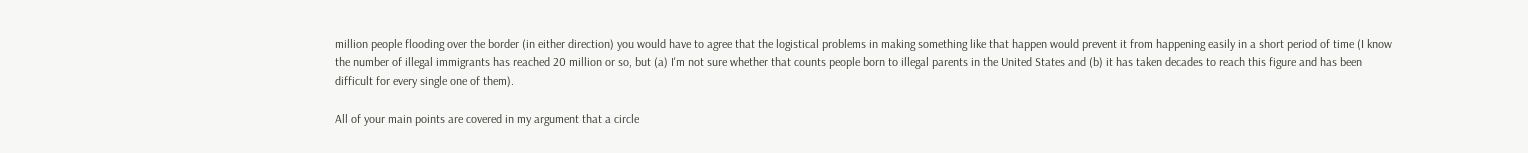million people flooding over the border (in either direction) you would have to agree that the logistical problems in making something like that happen would prevent it from happening easily in a short period of time (I know the number of illegal immigrants has reached 20 million or so, but (a) I'm not sure whether that counts people born to illegal parents in the United States and (b) it has taken decades to reach this figure and has been difficult for every single one of them).

All of your main points are covered in my argument that a circle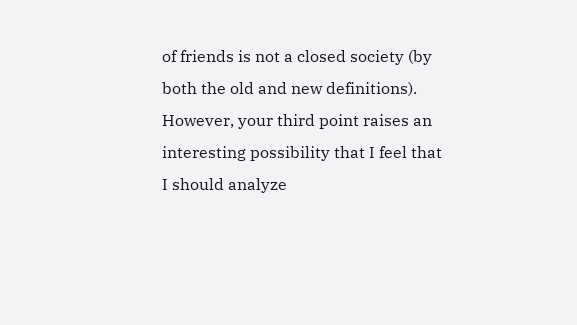of friends is not a closed society (by both the old and new definitions). However, your third point raises an interesting possibility that I feel that I should analyze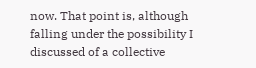now. That point is, although falling under the possibility I discussed of a collective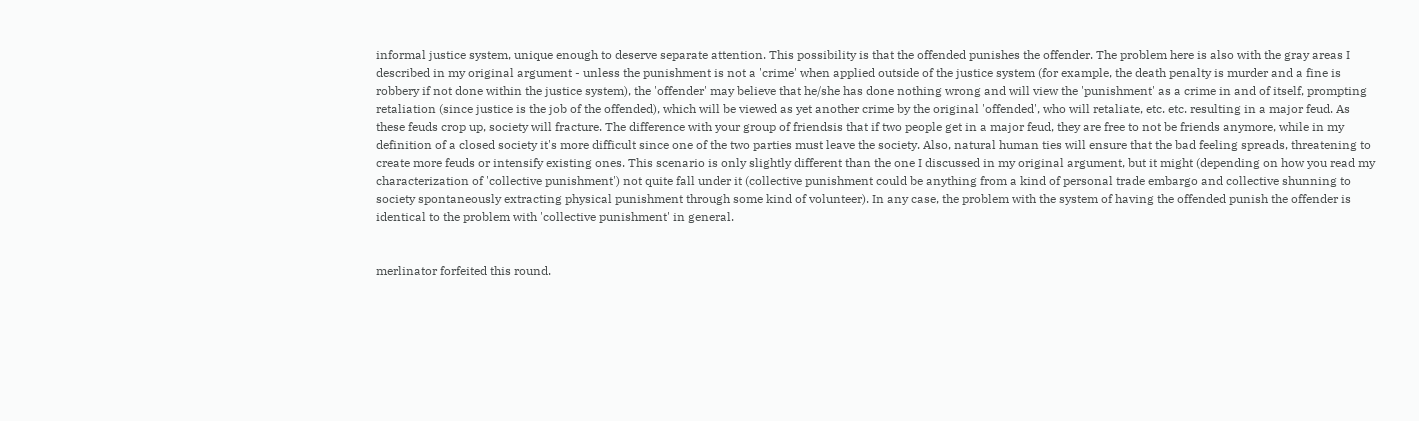informal justice system, unique enough to deserve separate attention. This possibility is that the offended punishes the offender. The problem here is also with the gray areas I described in my original argument - unless the punishment is not a 'crime' when applied outside of the justice system (for example, the death penalty is murder and a fine is robbery if not done within the justice system), the 'offender' may believe that he/she has done nothing wrong and will view the 'punishment' as a crime in and of itself, prompting retaliation (since justice is the job of the offended), which will be viewed as yet another crime by the original 'offended', who will retaliate, etc. etc. resulting in a major feud. As these feuds crop up, society will fracture. The difference with your group of friendsis that if two people get in a major feud, they are free to not be friends anymore, while in my definition of a closed society it's more difficult since one of the two parties must leave the society. Also, natural human ties will ensure that the bad feeling spreads, threatening to create more feuds or intensify existing ones. This scenario is only slightly different than the one I discussed in my original argument, but it might (depending on how you read my characterization of 'collective punishment') not quite fall under it (collective punishment could be anything from a kind of personal trade embargo and collective shunning to society spontaneously extracting physical punishment through some kind of volunteer). In any case, the problem with the system of having the offended punish the offender is identical to the problem with 'collective punishment' in general.


merlinator forfeited this round.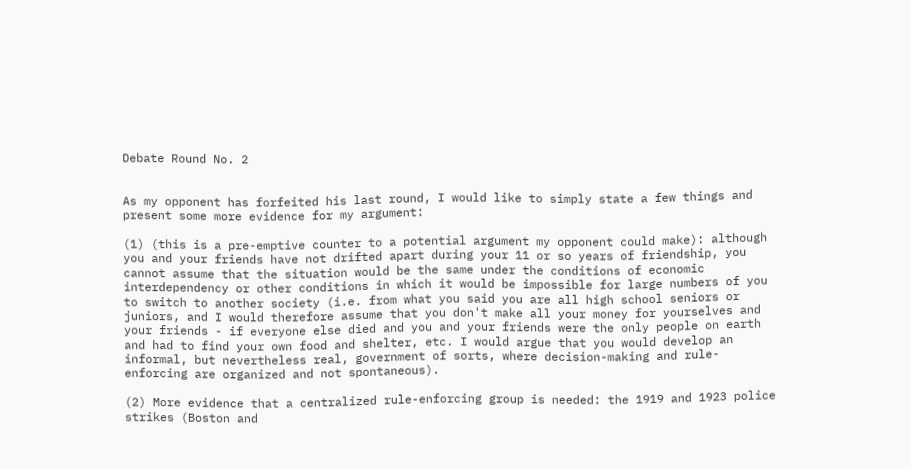Debate Round No. 2


As my opponent has forfeited his last round, I would like to simply state a few things and present some more evidence for my argument:

(1) (this is a pre-emptive counter to a potential argument my opponent could make): although you and your friends have not drifted apart during your 11 or so years of friendship, you cannot assume that the situation would be the same under the conditions of economic interdependency or other conditions in which it would be impossible for large numbers of you to switch to another society (i.e. from what you said you are all high school seniors or juniors, and I would therefore assume that you don't make all your money for yourselves and your friends - if everyone else died and you and your friends were the only people on earth and had to find your own food and shelter, etc. I would argue that you would develop an informal, but nevertheless real, government of sorts, where decision-making and rule-enforcing are organized and not spontaneous).

(2) More evidence that a centralized rule-enforcing group is needed: the 1919 and 1923 police strikes (Boston and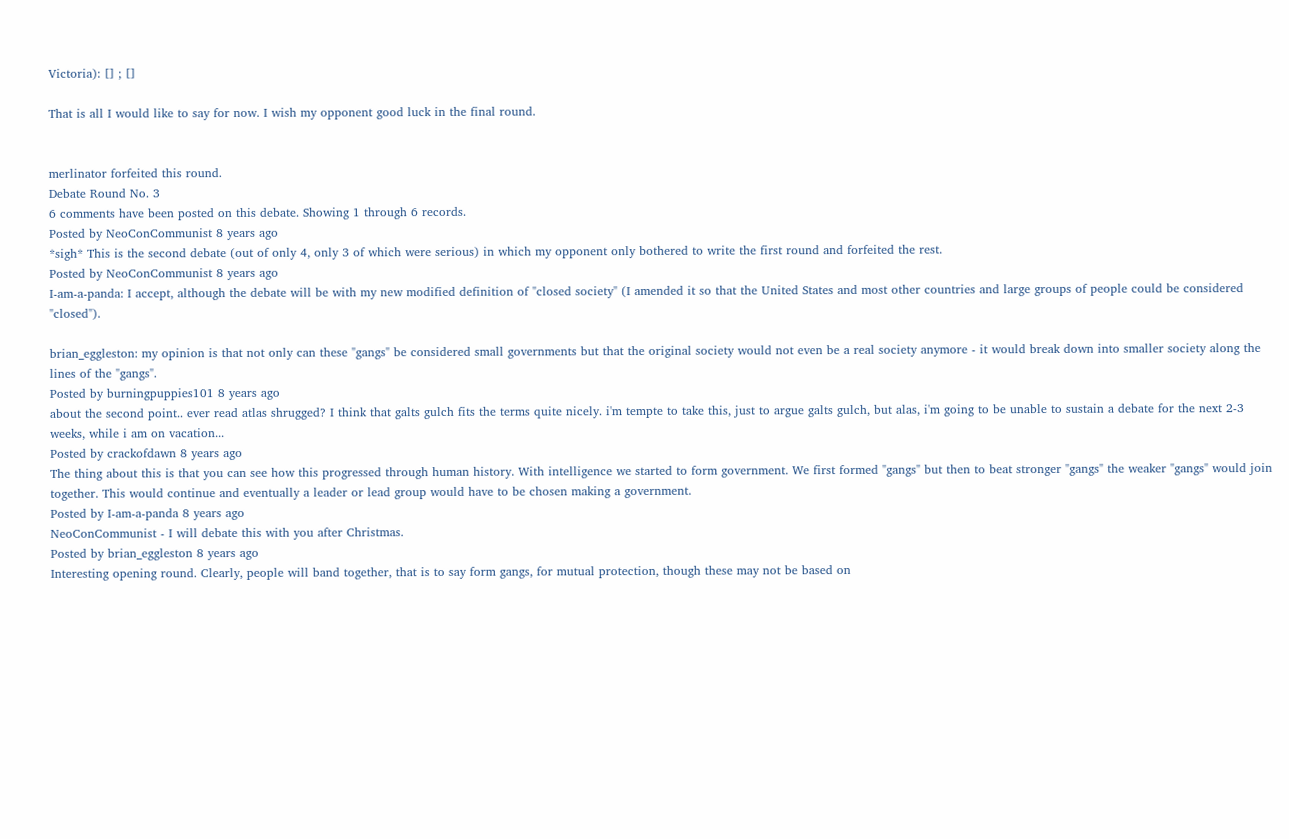Victoria): [] ; []

That is all I would like to say for now. I wish my opponent good luck in the final round.


merlinator forfeited this round.
Debate Round No. 3
6 comments have been posted on this debate. Showing 1 through 6 records.
Posted by NeoConCommunist 8 years ago
*sigh* This is the second debate (out of only 4, only 3 of which were serious) in which my opponent only bothered to write the first round and forfeited the rest.
Posted by NeoConCommunist 8 years ago
I-am-a-panda: I accept, although the debate will be with my new modified definition of "closed society" (I amended it so that the United States and most other countries and large groups of people could be considered "closed").

brian_eggleston: my opinion is that not only can these "gangs" be considered small governments but that the original society would not even be a real society anymore - it would break down into smaller society along the lines of the "gangs".
Posted by burningpuppies101 8 years ago
about the second point.. ever read atlas shrugged? I think that galts gulch fits the terms quite nicely. i'm tempte to take this, just to argue galts gulch, but alas, i'm going to be unable to sustain a debate for the next 2-3 weeks, while i am on vacation...
Posted by crackofdawn 8 years ago
The thing about this is that you can see how this progressed through human history. With intelligence we started to form government. We first formed "gangs" but then to beat stronger "gangs" the weaker "gangs" would join together. This would continue and eventually a leader or lead group would have to be chosen making a government.
Posted by I-am-a-panda 8 years ago
NeoConCommunist - I will debate this with you after Christmas.
Posted by brian_eggleston 8 years ago
Interesting opening round. Clearly, people will band together, that is to say form gangs, for mutual protection, though these may not be based on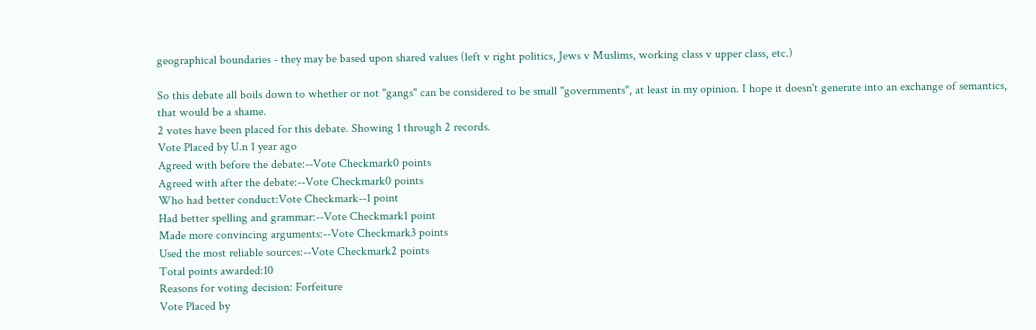geographical boundaries - they may be based upon shared values (left v right politics, Jews v Muslims, working class v upper class, etc.)

So this debate all boils down to whether or not "gangs" can be considered to be small "governments", at least in my opinion. I hope it doesn't generate into an exchange of semantics, that would be a shame.
2 votes have been placed for this debate. Showing 1 through 2 records.
Vote Placed by U.n 1 year ago
Agreed with before the debate:--Vote Checkmark0 points
Agreed with after the debate:--Vote Checkmark0 points
Who had better conduct:Vote Checkmark--1 point
Had better spelling and grammar:--Vote Checkmark1 point
Made more convincing arguments:--Vote Checkmark3 points
Used the most reliable sources:--Vote Checkmark2 points
Total points awarded:10
Reasons for voting decision: Forfeiture
Vote Placed by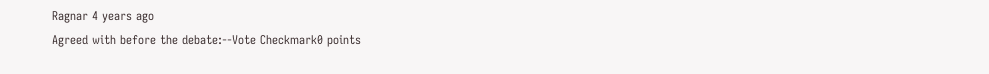Ragnar 4 years ago
Agreed with before the debate:--Vote Checkmark0 points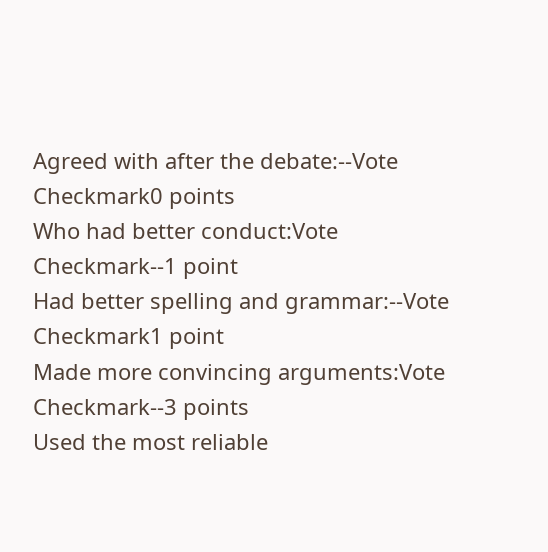Agreed with after the debate:--Vote Checkmark0 points
Who had better conduct:Vote Checkmark--1 point
Had better spelling and grammar:--Vote Checkmark1 point
Made more convincing arguments:Vote Checkmark--3 points
Used the most reliable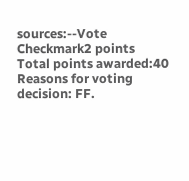sources:--Vote Checkmark2 points
Total points awarded:40
Reasons for voting decision: FF.